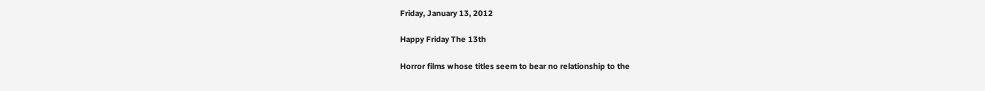Friday, January 13, 2012

Happy Friday The 13th

Horror films whose titles seem to bear no relationship to the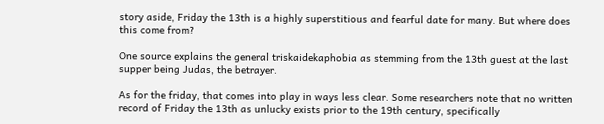story aside, Friday the 13th is a highly superstitious and fearful date for many. But where does this come from?

One source explains the general triskaidekaphobia as stemming from the 13th guest at the last supper being Judas, the betrayer.

As for the friday, that comes into play in ways less clear. Some researchers note that no written record of Friday the 13th as unlucky exists prior to the 19th century, specifically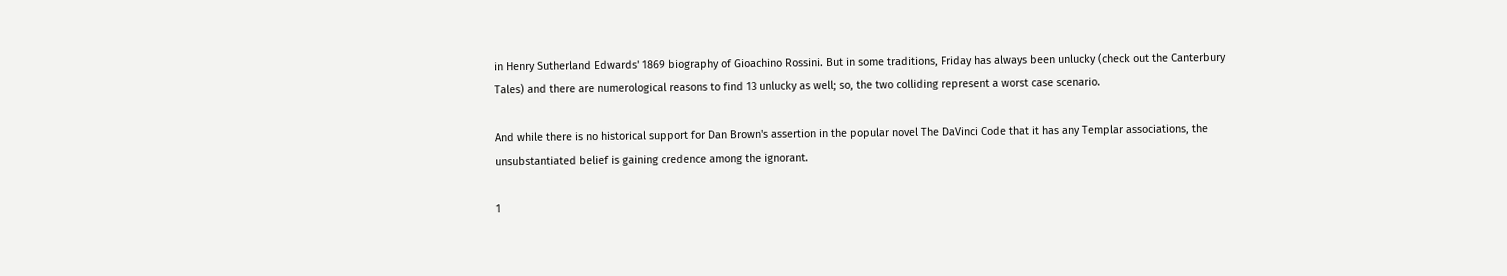in Henry Sutherland Edwards' 1869 biography of Gioachino Rossini. But in some traditions, Friday has always been unlucky (check out the Canterbury Tales) and there are numerological reasons to find 13 unlucky as well; so, the two colliding represent a worst case scenario.

And while there is no historical support for Dan Brown's assertion in the popular novel The DaVinci Code that it has any Templar associations, the unsubstantiated belief is gaining credence among the ignorant.

1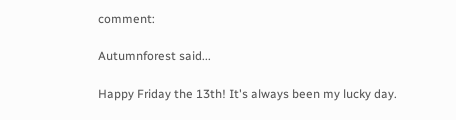comment:

Autumnforest said...

Happy Friday the 13th! It's always been my lucky day.